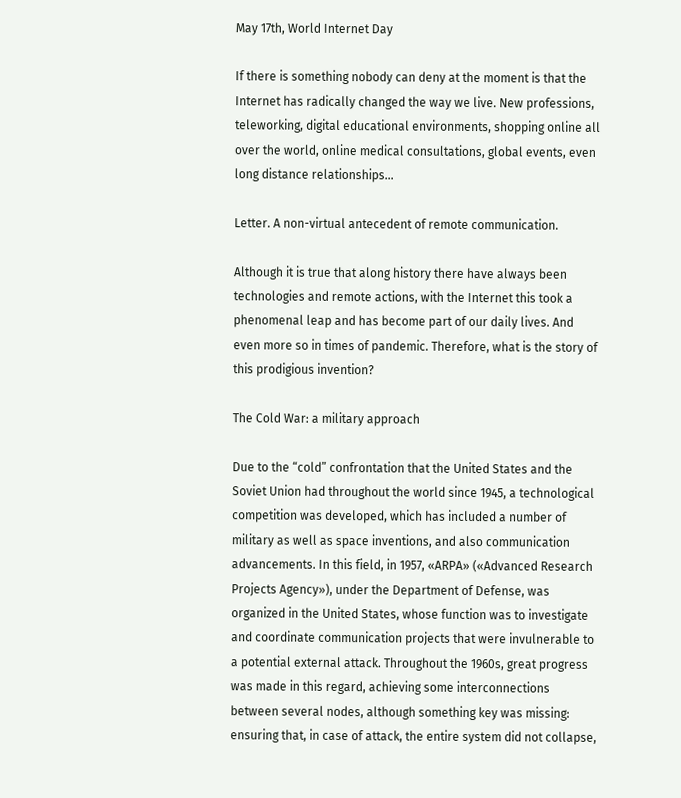May 17th, World Internet Day

If there is something nobody can deny at the moment is that the Internet has radically changed the way we live. New professions, teleworking, digital educational environments, shopping online all over the world, online medical consultations, global events, even long distance relationships…

Letter. A non-virtual antecedent of remote communication.

Although it is true that along history there have always been technologies and remote actions, with the Internet this took a phenomenal leap and has become part of our daily lives. And even more so in times of pandemic. Therefore, what is the story of this prodigious invention?

The Cold War: a military approach

Due to the “cold” confrontation that the United States and the Soviet Union had throughout the world since 1945, a technological competition was developed, which has included a number of military as well as space inventions, and also communication advancements. In this field, in 1957, «ARPA» («Advanced Research Projects Agency»), under the Department of Defense, was organized in the United States, whose function was to investigate and coordinate communication projects that were invulnerable to a potential external attack. Throughout the 1960s, great progress was made in this regard, achieving some interconnections between several nodes, although something key was missing: ensuring that, in case of attack, the entire system did not collapse,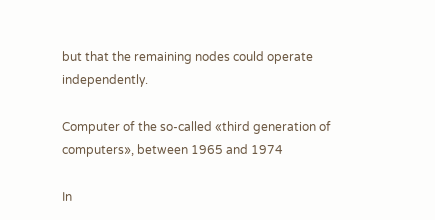but that the remaining nodes could operate independently.

Computer of the so-called «third generation of computers», between 1965 and 1974

In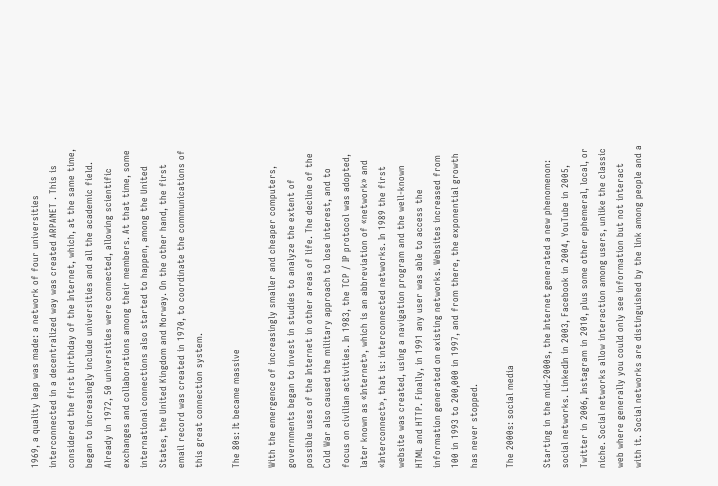1969, a quality leap was made: a network of four universities interconnected in a decentralized way was created ARPANET . This is considered the first birthday of the Internet, which, at the same time, began to increasingly include universities and all the academic field. Already in 1972, 50 universities were connected, allowing scientific exchanges and collaborations among their members. At that time, some international connections also started to happen, among the United States, the United Kingdom and Norway. On the other hand, the first email record was created in 1970, to coordinate the communications of this great connection system.

The 80s: It became massive

With the emergence of increasingly smaller and cheaper computers, governments began to invest in studies to analyze the extent of possible uses of the Internet in other areas of life. The decline of the Cold War also caused the military approach to lose interest, and to focus on civilian activities. In 1983, the TCP / IP protocol was adopted, later known as «Internet», which is an abbreviation of «network» and «Interconnect», that is: interconnected networks. In 1989 the first website was created, using a navigation program and the well-known HTML and HTTP. Finally, in 1991 any user was able to access the information generated on existing networks. Websites increased from 100 in 1993 to 200,000 in 1997, and from there, the exponential growth has never stopped.

The 2000s: social media

Starting in the mid-2000s, the Internet generated a new phenomenon: social networks. LinkedIn in 2003, Facebook in 2004, YouTube in 2005, Twitter in 2006, Instagram in 2010, plus some other ephemeral, local, or niche. Social networks allow interaction among users, unlike the classic web where generally you could only see information but not interact with it. Social networks are distinguished by the link among people and a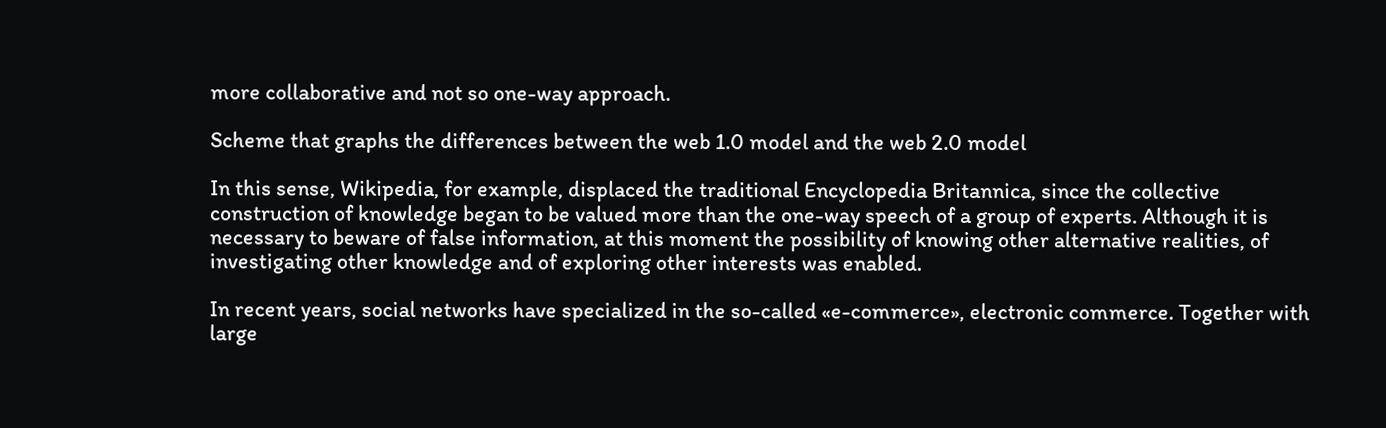more collaborative and not so one-way approach.

Scheme that graphs the differences between the web 1.0 model and the web 2.0 model

In this sense, Wikipedia, for example, displaced the traditional Encyclopedia Britannica, since the collective construction of knowledge began to be valued more than the one-way speech of a group of experts. Although it is necessary to beware of false information, at this moment the possibility of knowing other alternative realities, of investigating other knowledge and of exploring other interests was enabled.

In recent years, social networks have specialized in the so-called «e-commerce», electronic commerce. Together with large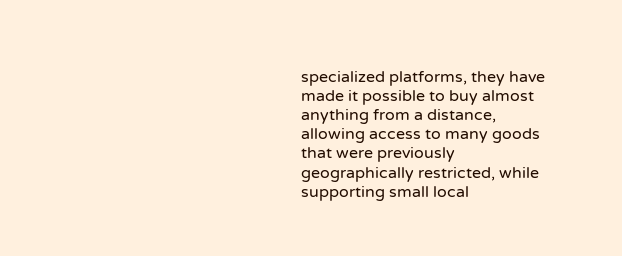specialized platforms, they have made it possible to buy almost anything from a distance, allowing access to many goods that were previously geographically restricted, while supporting small local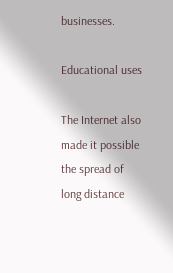businesses.

Educational uses

The Internet also made it possible the spread of long distance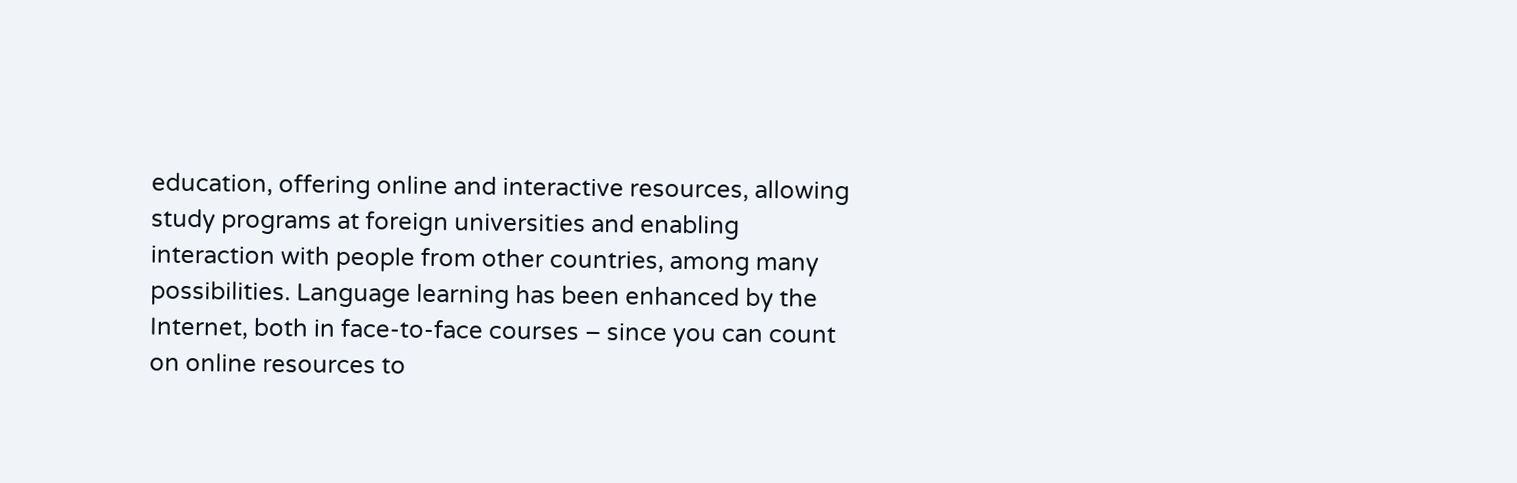education, offering online and interactive resources, allowing study programs at foreign universities and enabling interaction with people from other countries, among many possibilities. Language learning has been enhanced by the Internet, both in face-to-face courses – since you can count on online resources to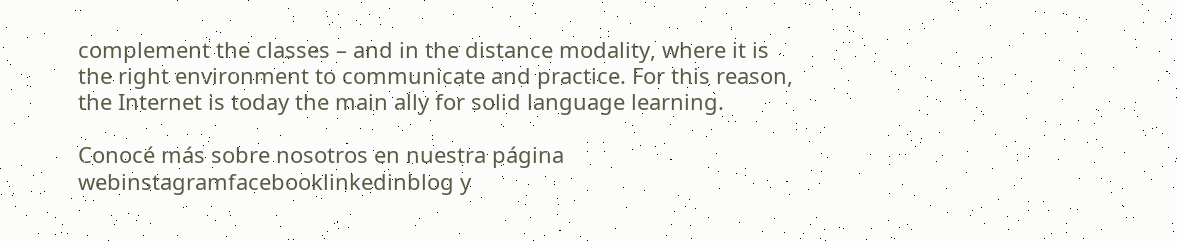complement the classes – and in the distance modality, where it is the right environment to communicate and practice. For this reason, the Internet is today the main ally for solid language learning.

Conocé más sobre nosotros en nuestra página webinstagramfacebooklinkedinblog y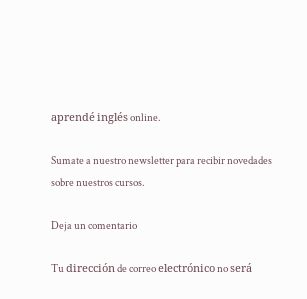aprendé inglés online.

Sumate a nuestro newsletter para recibir novedades sobre nuestros cursos.

Deja un comentario

Tu dirección de correo electrónico no será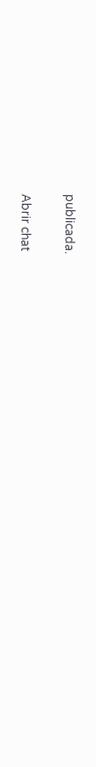publicada.

Abrir chat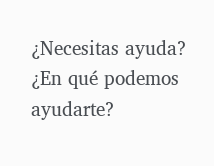¿Necesitas ayuda?
¿En qué podemos ayudarte?